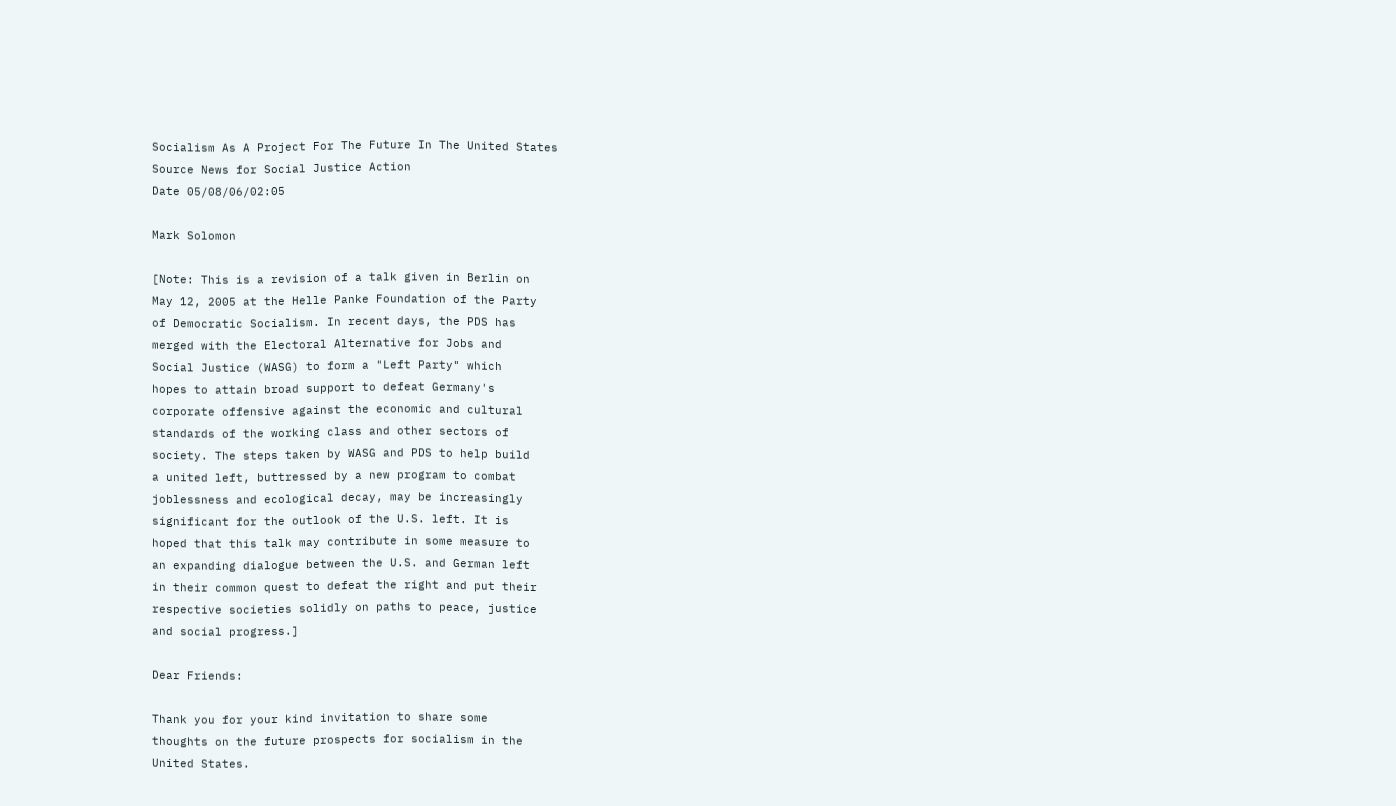Socialism As A Project For The Future In The United States
Source News for Social Justice Action
Date 05/08/06/02:05

Mark Solomon

[Note: This is a revision of a talk given in Berlin on
May 12, 2005 at the Helle Panke Foundation of the Party
of Democratic Socialism. In recent days, the PDS has
merged with the Electoral Alternative for Jobs and
Social Justice (WASG) to form a "Left Party" which
hopes to attain broad support to defeat Germany's
corporate offensive against the economic and cultural
standards of the working class and other sectors of
society. The steps taken by WASG and PDS to help build
a united left, buttressed by a new program to combat
joblessness and ecological decay, may be increasingly
significant for the outlook of the U.S. left. It is
hoped that this talk may contribute in some measure to
an expanding dialogue between the U.S. and German left
in their common quest to defeat the right and put their
respective societies solidly on paths to peace, justice
and social progress.]

Dear Friends:

Thank you for your kind invitation to share some
thoughts on the future prospects for socialism in the
United States.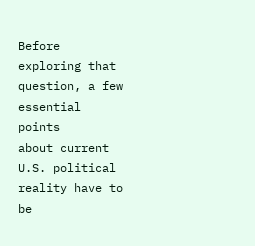Before exploring that question, a few essential points
about current U.S. political reality have to be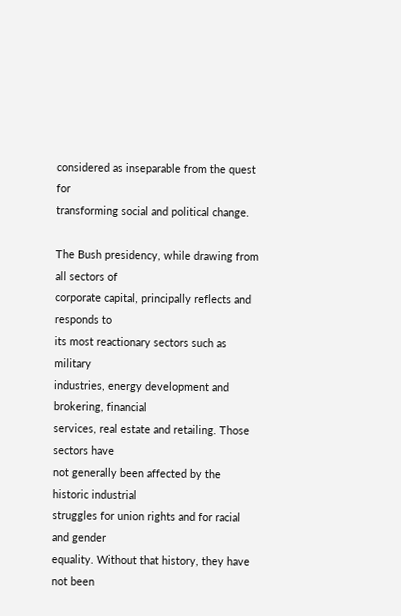considered as inseparable from the quest for
transforming social and political change.

The Bush presidency, while drawing from all sectors of
corporate capital, principally reflects and responds to
its most reactionary sectors such as military
industries, energy development and brokering, financial
services, real estate and retailing. Those sectors have
not generally been affected by the historic industrial
struggles for union rights and for racial and gender
equality. Without that history, they have not been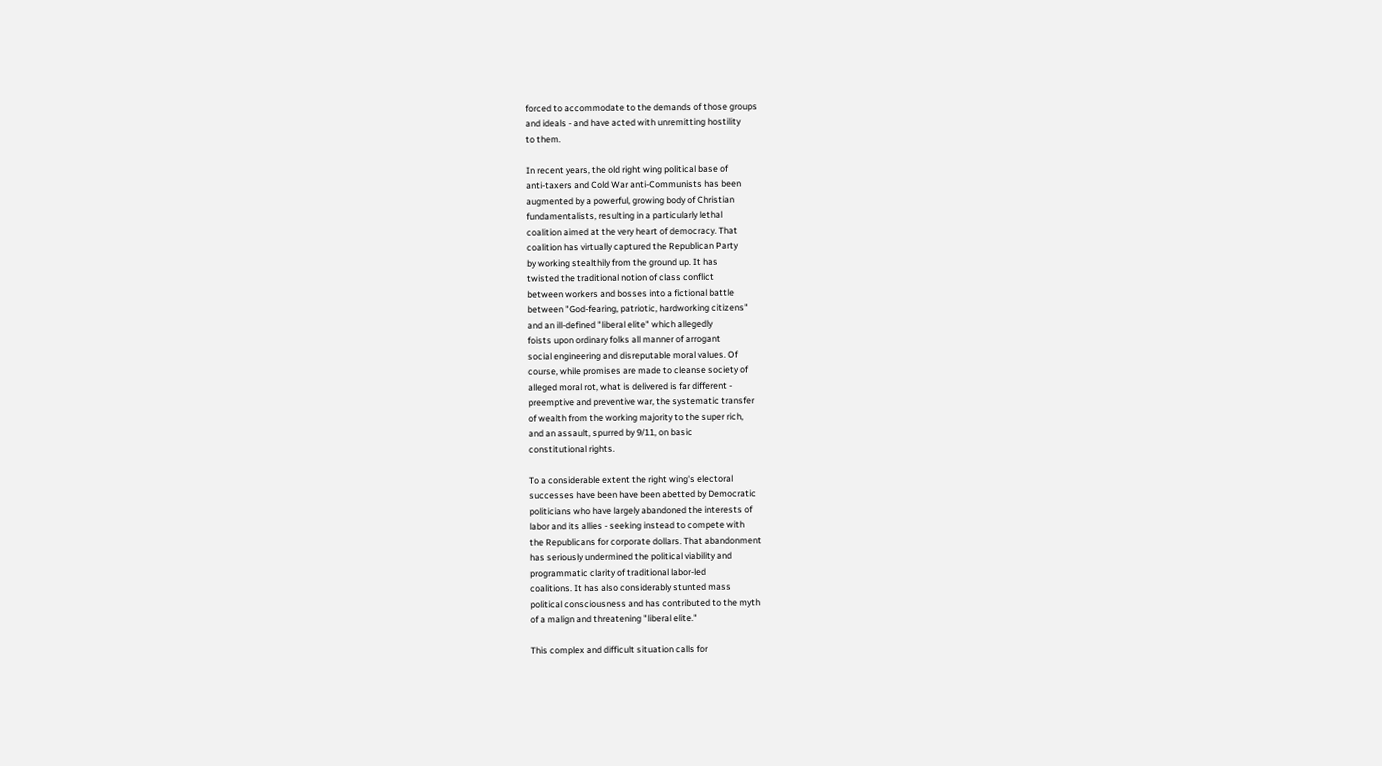forced to accommodate to the demands of those groups
and ideals - and have acted with unremitting hostility
to them.

In recent years, the old right wing political base of
anti-taxers and Cold War anti-Communists has been
augmented by a powerful, growing body of Christian
fundamentalists, resulting in a particularly lethal
coalition aimed at the very heart of democracy. That
coalition has virtually captured the Republican Party
by working stealthily from the ground up. It has
twisted the traditional notion of class conflict
between workers and bosses into a fictional battle
between "God-fearing, patriotic, hardworking citizens"
and an ill-defined "liberal elite" which allegedly
foists upon ordinary folks all manner of arrogant
social engineering and disreputable moral values. Of
course, while promises are made to cleanse society of
alleged moral rot, what is delivered is far different -
preemptive and preventive war, the systematic transfer
of wealth from the working majority to the super rich,
and an assault, spurred by 9/11, on basic
constitutional rights.

To a considerable extent the right wing's electoral
successes have been have been abetted by Democratic
politicians who have largely abandoned the interests of
labor and its allies - seeking instead to compete with
the Republicans for corporate dollars. That abandonment
has seriously undermined the political viability and
programmatic clarity of traditional labor-led
coalitions. It has also considerably stunted mass
political consciousness and has contributed to the myth
of a malign and threatening "liberal elite."

This complex and difficult situation calls for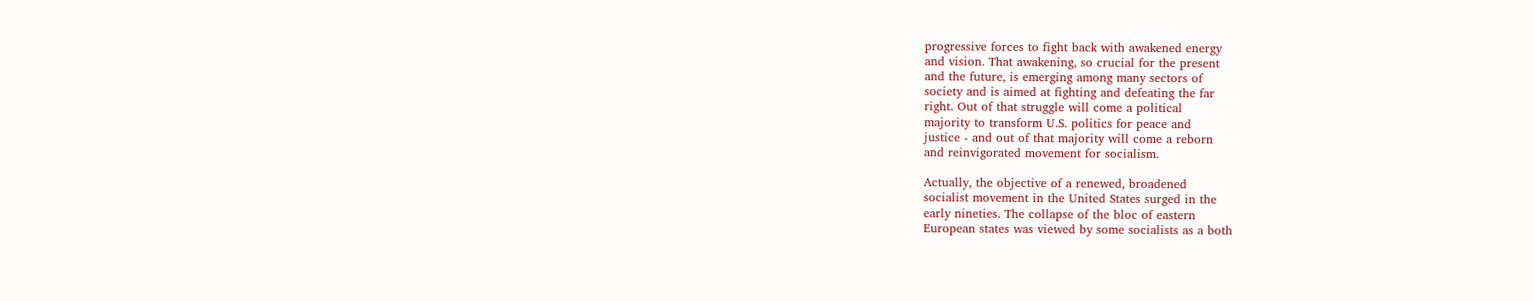progressive forces to fight back with awakened energy
and vision. That awakening, so crucial for the present
and the future, is emerging among many sectors of
society and is aimed at fighting and defeating the far
right. Out of that struggle will come a political
majority to transform U.S. politics for peace and
justice - and out of that majority will come a reborn
and reinvigorated movement for socialism.

Actually, the objective of a renewed, broadened
socialist movement in the United States surged in the
early nineties. The collapse of the bloc of eastern
European states was viewed by some socialists as a both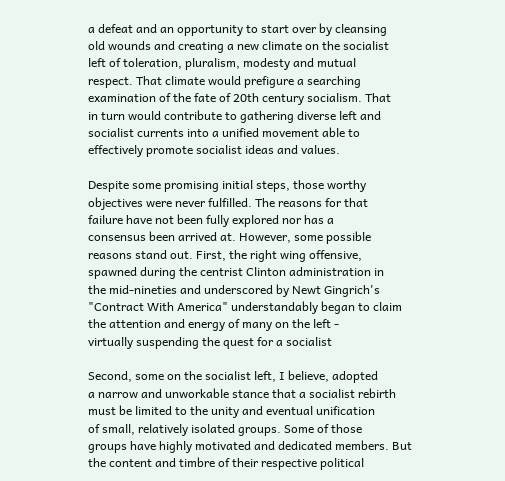a defeat and an opportunity to start over by cleansing
old wounds and creating a new climate on the socialist
left of toleration, pluralism, modesty and mutual
respect. That climate would prefigure a searching
examination of the fate of 20th century socialism. That
in turn would contribute to gathering diverse left and
socialist currents into a unified movement able to
effectively promote socialist ideas and values.

Despite some promising initial steps, those worthy
objectives were never fulfilled. The reasons for that
failure have not been fully explored nor has a
consensus been arrived at. However, some possible
reasons stand out. First, the right wing offensive,
spawned during the centrist Clinton administration in
the mid-nineties and underscored by Newt Gingrich's
"Contract With America" understandably began to claim
the attention and energy of many on the left -
virtually suspending the quest for a socialist

Second, some on the socialist left, I believe, adopted
a narrow and unworkable stance that a socialist rebirth
must be limited to the unity and eventual unification
of small, relatively isolated groups. Some of those
groups have highly motivated and dedicated members. But
the content and timbre of their respective political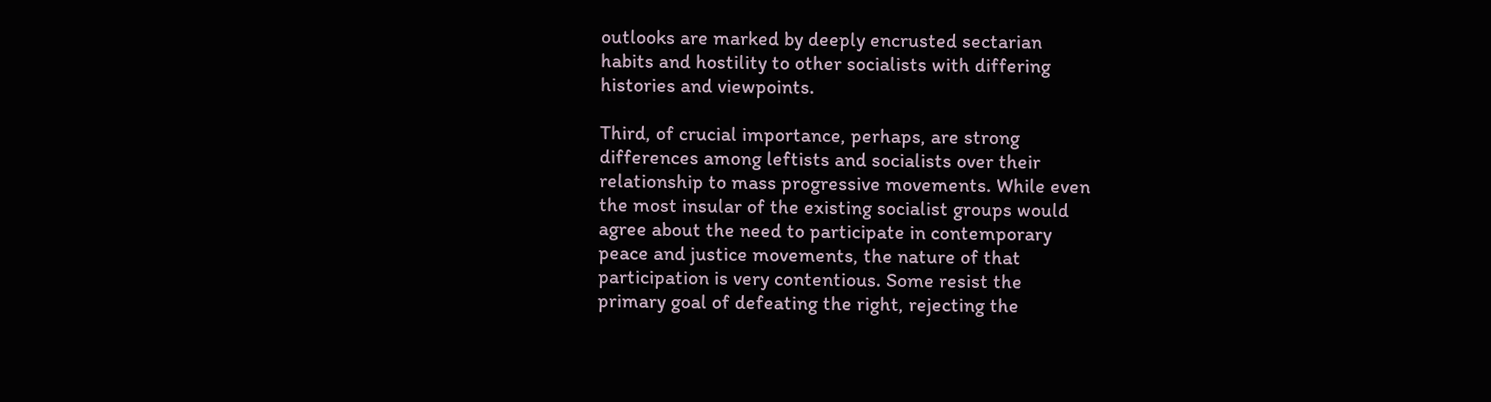outlooks are marked by deeply encrusted sectarian
habits and hostility to other socialists with differing
histories and viewpoints.

Third, of crucial importance, perhaps, are strong
differences among leftists and socialists over their
relationship to mass progressive movements. While even
the most insular of the existing socialist groups would
agree about the need to participate in contemporary
peace and justice movements, the nature of that
participation is very contentious. Some resist the
primary goal of defeating the right, rejecting the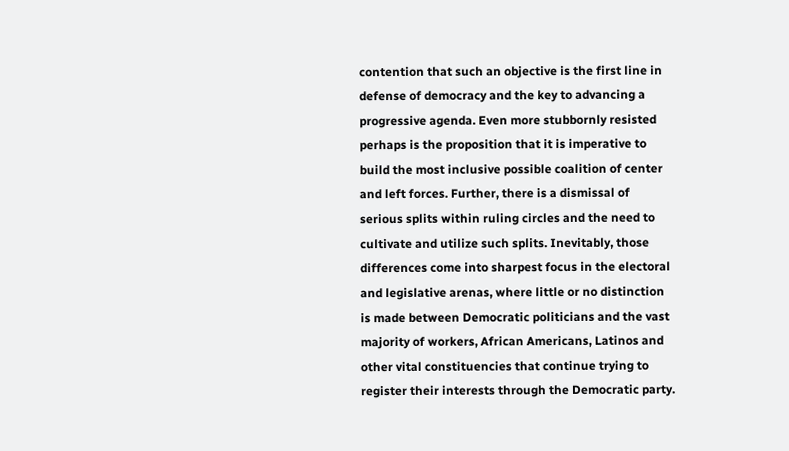contention that such an objective is the first line in
defense of democracy and the key to advancing a
progressive agenda. Even more stubbornly resisted
perhaps is the proposition that it is imperative to
build the most inclusive possible coalition of center
and left forces. Further, there is a dismissal of
serious splits within ruling circles and the need to
cultivate and utilize such splits. Inevitably, those
differences come into sharpest focus in the electoral
and legislative arenas, where little or no distinction
is made between Democratic politicians and the vast
majority of workers, African Americans, Latinos and
other vital constituencies that continue trying to
register their interests through the Democratic party.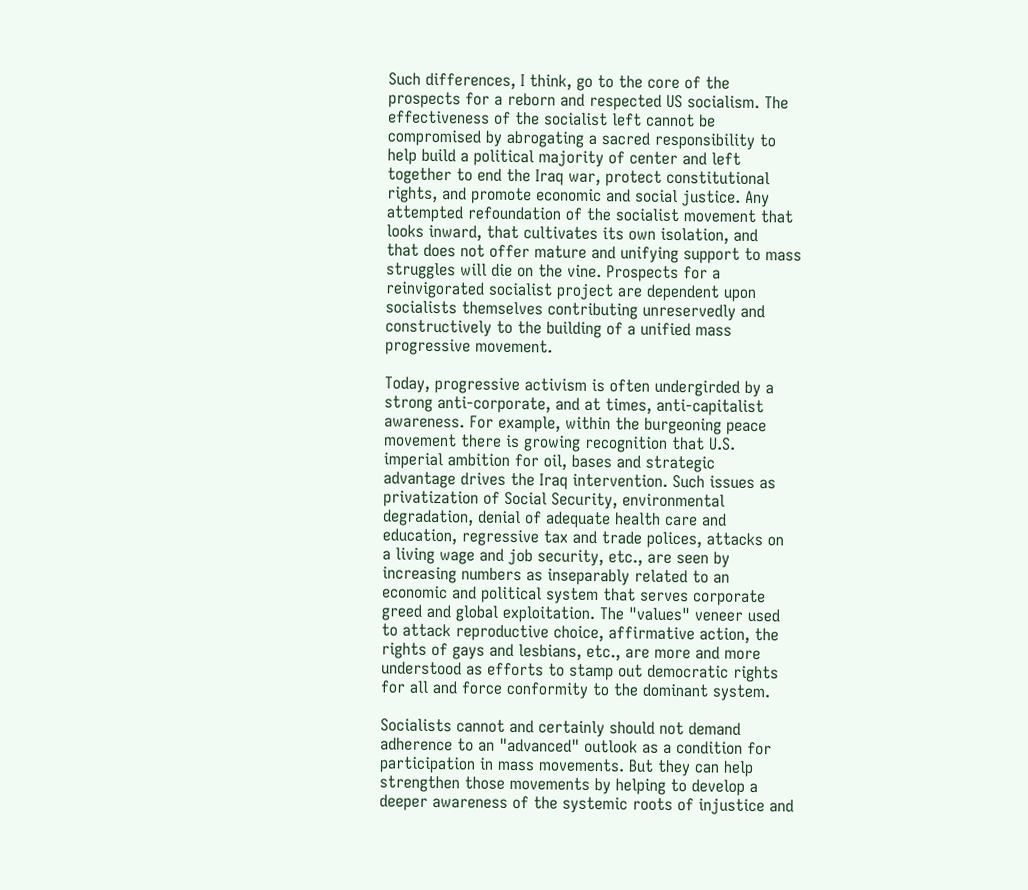Such differences, I think, go to the core of the
prospects for a reborn and respected US socialism. The
effectiveness of the socialist left cannot be
compromised by abrogating a sacred responsibility to
help build a political majority of center and left
together to end the Iraq war, protect constitutional
rights, and promote economic and social justice. Any
attempted refoundation of the socialist movement that
looks inward, that cultivates its own isolation, and
that does not offer mature and unifying support to mass
struggles will die on the vine. Prospects for a
reinvigorated socialist project are dependent upon
socialists themselves contributing unreservedly and
constructively to the building of a unified mass
progressive movement.

Today, progressive activism is often undergirded by a
strong anti-corporate, and at times, anti-capitalist
awareness. For example, within the burgeoning peace
movement there is growing recognition that U.S.
imperial ambition for oil, bases and strategic
advantage drives the Iraq intervention. Such issues as
privatization of Social Security, environmental
degradation, denial of adequate health care and
education, regressive tax and trade polices, attacks on
a living wage and job security, etc., are seen by
increasing numbers as inseparably related to an
economic and political system that serves corporate
greed and global exploitation. The "values" veneer used
to attack reproductive choice, affirmative action, the
rights of gays and lesbians, etc., are more and more
understood as efforts to stamp out democratic rights
for all and force conformity to the dominant system.

Socialists cannot and certainly should not demand
adherence to an "advanced" outlook as a condition for
participation in mass movements. But they can help
strengthen those movements by helping to develop a
deeper awareness of the systemic roots of injustice and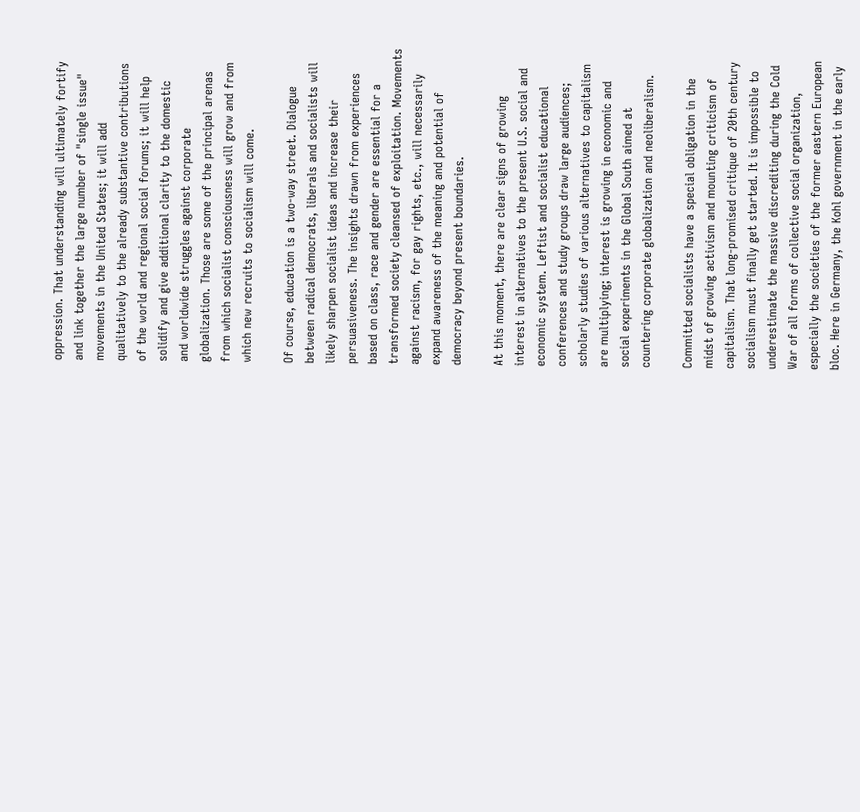oppression. That understanding will ultimately fortify
and link together the large number of "single issue"
movements in the United States; it will add
qualitatively to the already substantive contributions
of the world and regional social forums; it will help
solidify and give additional clarity to the domestic
and worldwide struggles against corporate
globalization. Those are some of the principal arenas
from which socialist consciousness will grow and from
which new recruits to socialism will come.

Of course, education is a two-way street. Dialogue
between radical democrats, liberals and socialists will
likely sharpen socialist ideas and increase their
persuasiveness. The insights drawn from experiences
based on class, race and gender are essential for a
transformed society cleansed of exploitation. Movements
against racism, for gay rights, etc., will necessarily
expand awareness of the meaning and potential of
democracy beyond present boundaries.

At this moment, there are clear signs of growing
interest in alternatives to the present U.S. social and
economic system. Leftist and socialist educational
conferences and study groups draw large audiences;
scholarly studies of various alternatives to capitalism
are multiplying; interest is growing in economic and
social experiments in the Global South aimed at
countering corporate globalization and neoliberalism.

Committed socialists have a special obligation in the
midst of growing activism and mounting criticism of
capitalism. That long-promised critique of 20th century
socialism must finally get started. It is impossible to
underestimate the massive discrediting during the Cold
War of all forms of collective social organization,
especially the societies of the former eastern European
bloc. Here in Germany, the Kohl government in the early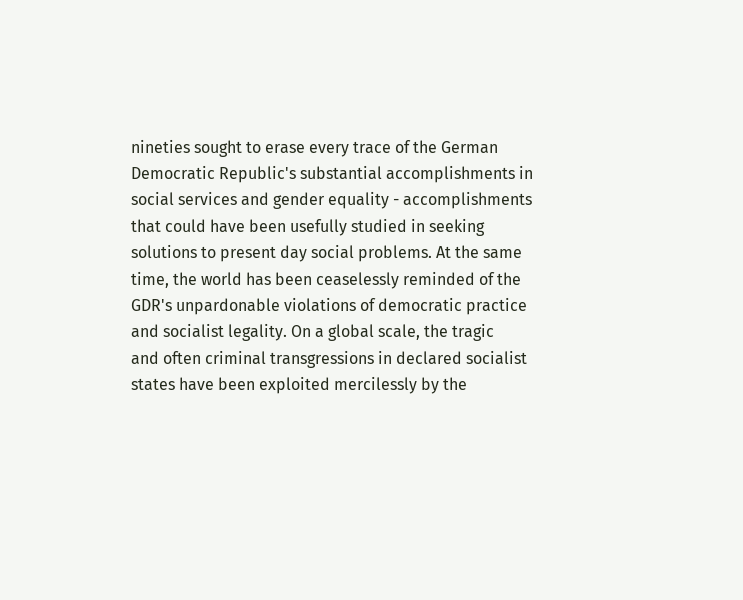nineties sought to erase every trace of the German
Democratic Republic's substantial accomplishments in
social services and gender equality - accomplishments
that could have been usefully studied in seeking
solutions to present day social problems. At the same
time, the world has been ceaselessly reminded of the
GDR's unpardonable violations of democratic practice
and socialist legality. On a global scale, the tragic
and often criminal transgressions in declared socialist
states have been exploited mercilessly by the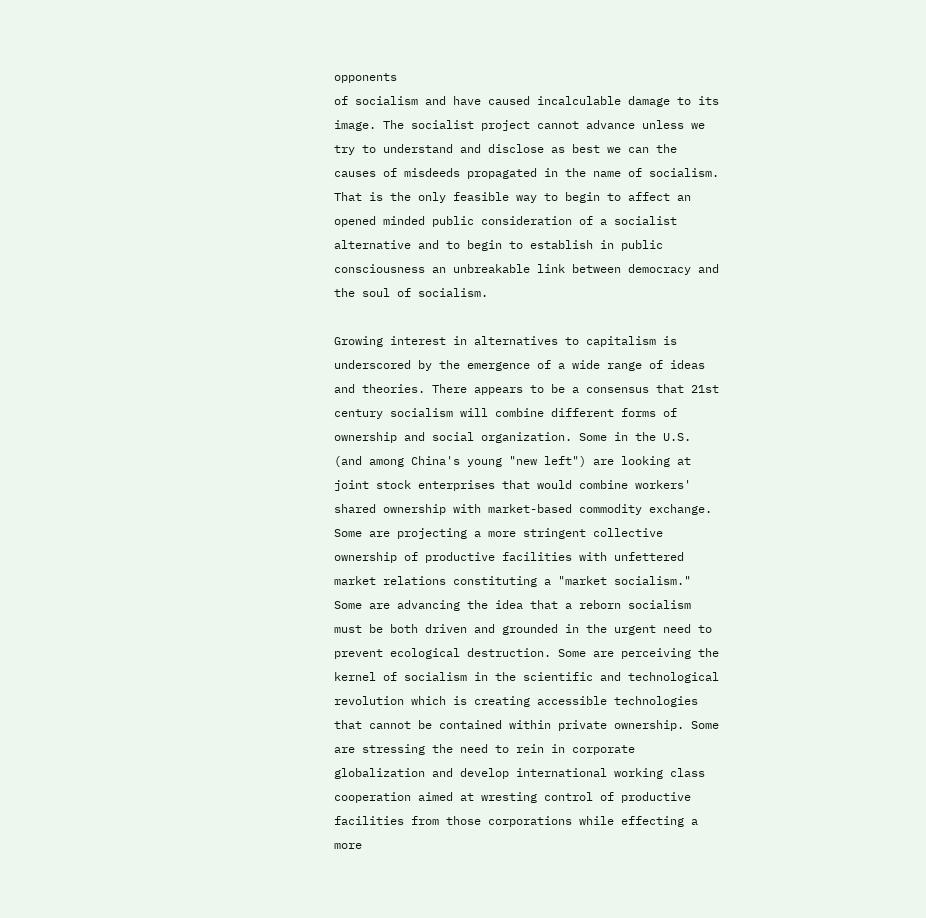opponents
of socialism and have caused incalculable damage to its
image. The socialist project cannot advance unless we
try to understand and disclose as best we can the
causes of misdeeds propagated in the name of socialism.
That is the only feasible way to begin to affect an
opened minded public consideration of a socialist
alternative and to begin to establish in public
consciousness an unbreakable link between democracy and
the soul of socialism.

Growing interest in alternatives to capitalism is
underscored by the emergence of a wide range of ideas
and theories. There appears to be a consensus that 21st
century socialism will combine different forms of
ownership and social organization. Some in the U.S.
(and among China's young "new left") are looking at
joint stock enterprises that would combine workers'
shared ownership with market-based commodity exchange.
Some are projecting a more stringent collective
ownership of productive facilities with unfettered
market relations constituting a "market socialism."
Some are advancing the idea that a reborn socialism
must be both driven and grounded in the urgent need to
prevent ecological destruction. Some are perceiving the
kernel of socialism in the scientific and technological
revolution which is creating accessible technologies
that cannot be contained within private ownership. Some
are stressing the need to rein in corporate
globalization and develop international working class
cooperation aimed at wresting control of productive
facilities from those corporations while effecting a
more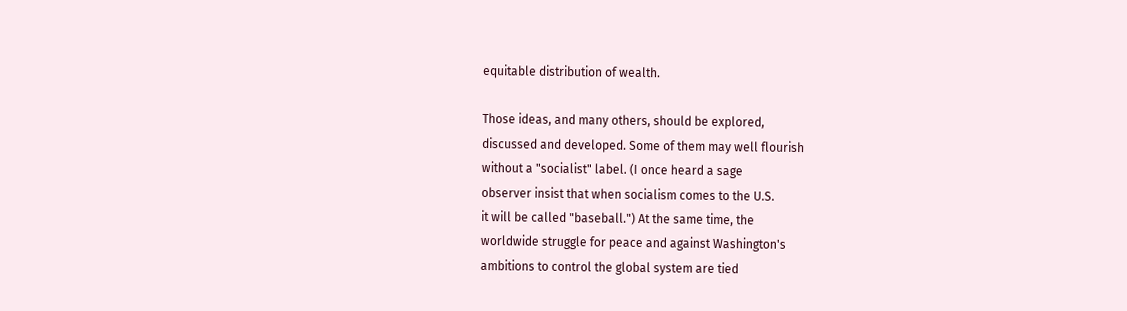equitable distribution of wealth.

Those ideas, and many others, should be explored,
discussed and developed. Some of them may well flourish
without a "socialist" label. (I once heard a sage
observer insist that when socialism comes to the U.S.
it will be called "baseball.") At the same time, the
worldwide struggle for peace and against Washington's
ambitions to control the global system are tied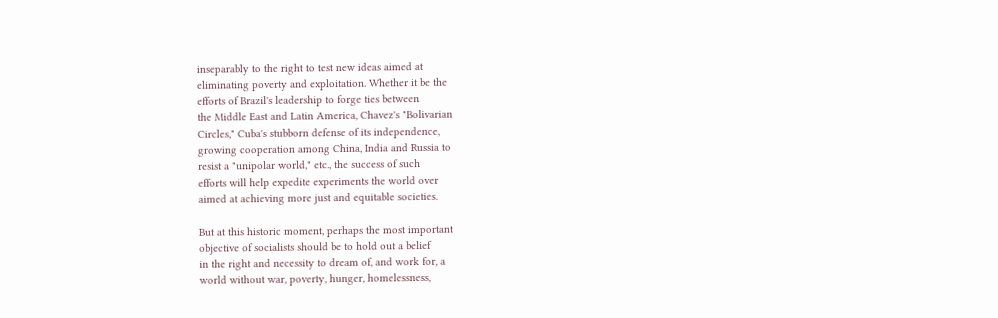inseparably to the right to test new ideas aimed at
eliminating poverty and exploitation. Whether it be the
efforts of Brazil's leadership to forge ties between
the Middle East and Latin America, Chavez's "Bolivarian
Circles," Cuba's stubborn defense of its independence,
growing cooperation among China, India and Russia to
resist a "unipolar world," etc., the success of such
efforts will help expedite experiments the world over
aimed at achieving more just and equitable societies.

But at this historic moment, perhaps the most important
objective of socialists should be to hold out a belief
in the right and necessity to dream of, and work for, a
world without war, poverty, hunger, homelessness,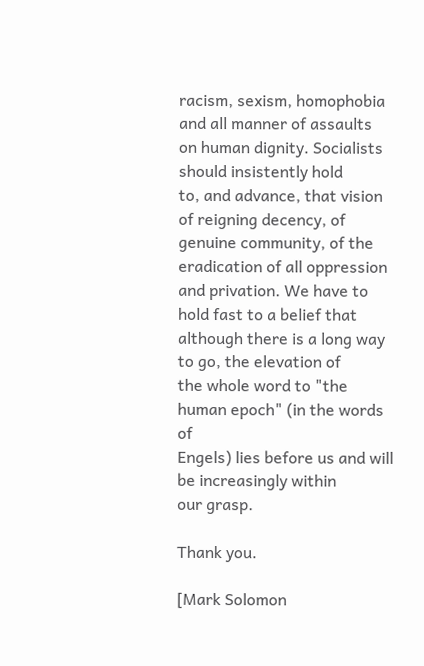racism, sexism, homophobia and all manner of assaults
on human dignity. Socialists should insistently hold
to, and advance, that vision of reigning decency, of
genuine community, of the eradication of all oppression
and privation. We have to hold fast to a belief that
although there is a long way to go, the elevation of
the whole word to "the human epoch" (in the words of
Engels) lies before us and will be increasingly within
our grasp.

Thank you.

[Mark Solomon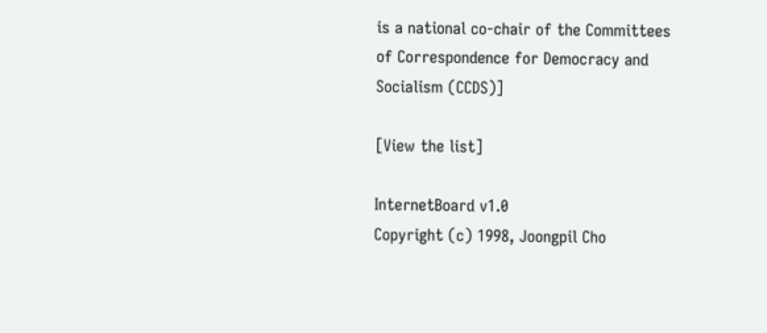is a national co-chair of the Committees
of Correspondence for Democracy and Socialism (CCDS)]

[View the list]

InternetBoard v1.0
Copyright (c) 1998, Joongpil Cho